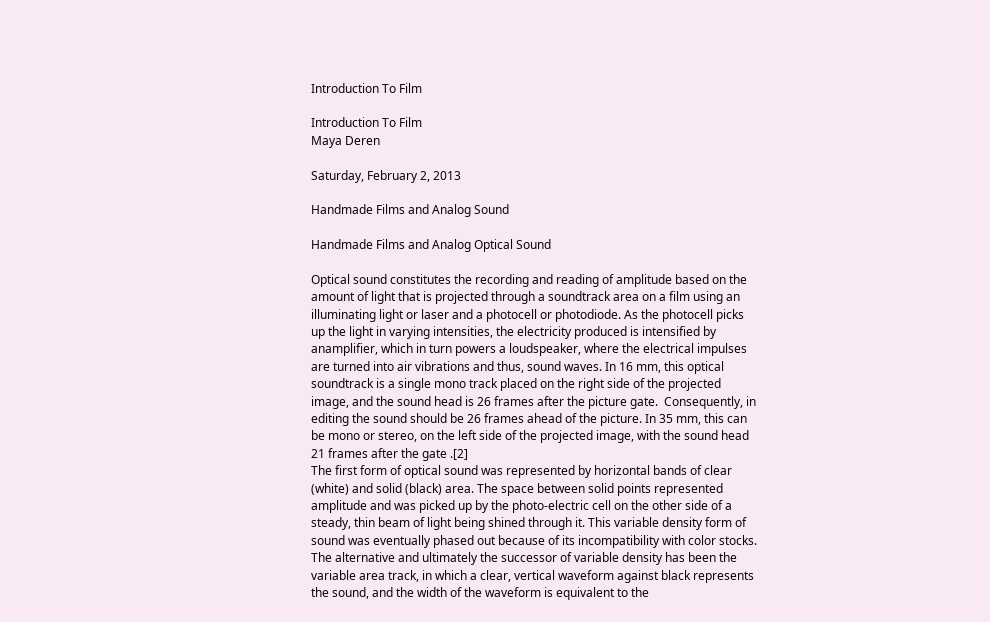Introduction To Film

Introduction To Film
Maya Deren

Saturday, February 2, 2013

Handmade Films and Analog Sound

Handmade Films and Analog Optical Sound

Optical sound constitutes the recording and reading of amplitude based on the amount of light that is projected through a soundtrack area on a film using an illuminating light or laser and a photocell or photodiode. As the photocell picks up the light in varying intensities, the electricity produced is intensified by anamplifier, which in turn powers a loudspeaker, where the electrical impulses are turned into air vibrations and thus, sound waves. In 16 mm, this optical soundtrack is a single mono track placed on the right side of the projected image, and the sound head is 26 frames after the picture gate.  Consequently, in editing the sound should be 26 frames ahead of the picture. In 35 mm, this can be mono or stereo, on the left side of the projected image, with the sound head 21 frames after the gate .[2]
The first form of optical sound was represented by horizontal bands of clear (white) and solid (black) area. The space between solid points represented amplitude and was picked up by the photo-electric cell on the other side of a steady, thin beam of light being shined through it. This variable density form of sound was eventually phased out because of its incompatibility with color stocks. The alternative and ultimately the successor of variable density has been the variable area track, in which a clear, vertical waveform against black represents the sound, and the width of the waveform is equivalent to the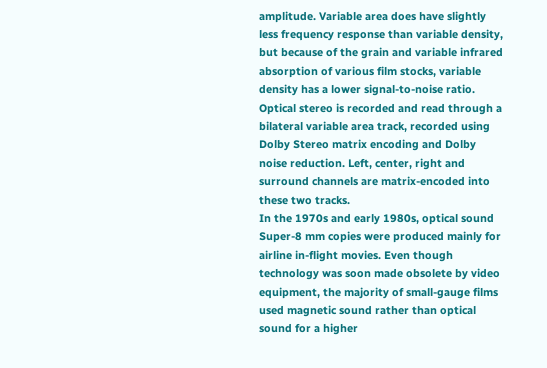amplitude. Variable area does have slightly less frequency response than variable density, but because of the grain and variable infrared absorption of various film stocks, variable density has a lower signal-to-noise ratio.
Optical stereo is recorded and read through a bilateral variable area track, recorded using Dolby Stereo matrix encoding and Dolby noise reduction. Left, center, right and surround channels are matrix-encoded into these two tracks.
In the 1970s and early 1980s, optical sound Super-8 mm copies were produced mainly for airline in-flight movies. Even though technology was soon made obsolete by video equipment, the majority of small-gauge films used magnetic sound rather than optical sound for a higher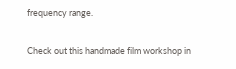frequency range.

Check out this handmade film workshop in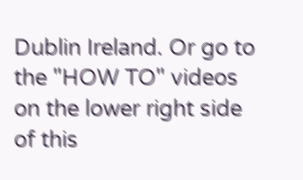Dublin Ireland. Or go to the "HOW TO" videos on the lower right side of this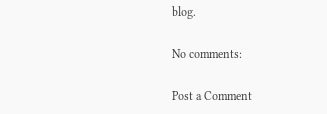blog.

No comments:

Post a Comment